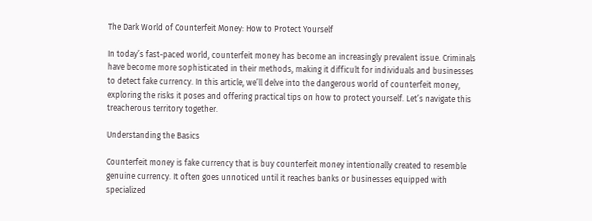The Dark World of Counterfeit Money: How to Protect Yourself

In today’s fast-paced world, counterfeit money has become an increasingly prevalent issue. Criminals have become more sophisticated in their methods, making it difficult for individuals and businesses to detect fake currency. In this article, we’ll delve into the dangerous world of counterfeit money, exploring the risks it poses and offering practical tips on how to protect yourself. Let’s navigate this treacherous territory together.

Understanding the Basics

Counterfeit money is fake currency that is buy counterfeit money intentionally created to resemble genuine currency. It often goes unnoticed until it reaches banks or businesses equipped with specialized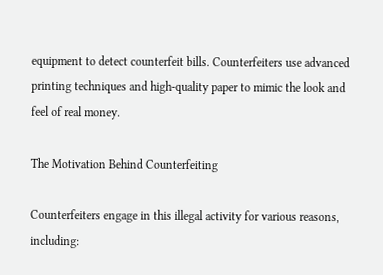equipment to detect counterfeit bills. Counterfeiters use advanced printing techniques and high-quality paper to mimic the look and feel of real money.

The Motivation Behind Counterfeiting

Counterfeiters engage in this illegal activity for various reasons, including: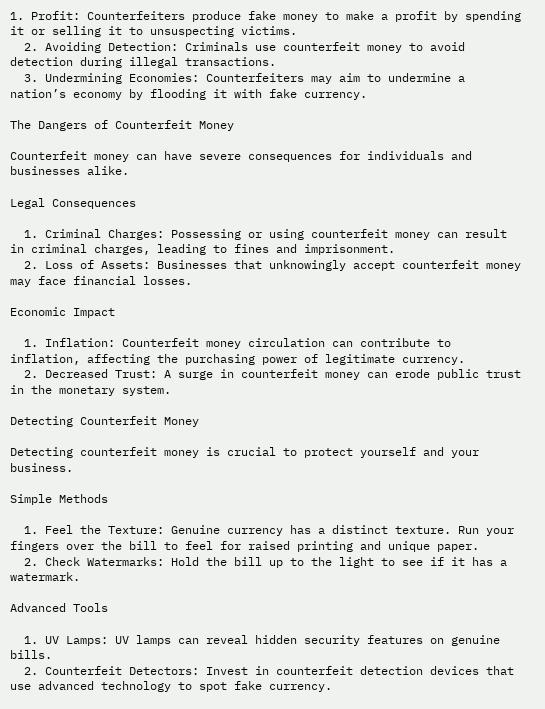1. Profit: Counterfeiters produce fake money to make a profit by spending it or selling it to unsuspecting victims.
  2. Avoiding Detection: Criminals use counterfeit money to avoid detection during illegal transactions.
  3. Undermining Economies: Counterfeiters may aim to undermine a nation’s economy by flooding it with fake currency.

The Dangers of Counterfeit Money

Counterfeit money can have severe consequences for individuals and businesses alike.

Legal Consequences

  1. Criminal Charges: Possessing or using counterfeit money can result in criminal charges, leading to fines and imprisonment.
  2. Loss of Assets: Businesses that unknowingly accept counterfeit money may face financial losses.

Economic Impact

  1. Inflation: Counterfeit money circulation can contribute to inflation, affecting the purchasing power of legitimate currency.
  2. Decreased Trust: A surge in counterfeit money can erode public trust in the monetary system.

Detecting Counterfeit Money

Detecting counterfeit money is crucial to protect yourself and your business.

Simple Methods

  1. Feel the Texture: Genuine currency has a distinct texture. Run your fingers over the bill to feel for raised printing and unique paper.
  2. Check Watermarks: Hold the bill up to the light to see if it has a watermark.

Advanced Tools

  1. UV Lamps: UV lamps can reveal hidden security features on genuine bills.
  2. Counterfeit Detectors: Invest in counterfeit detection devices that use advanced technology to spot fake currency.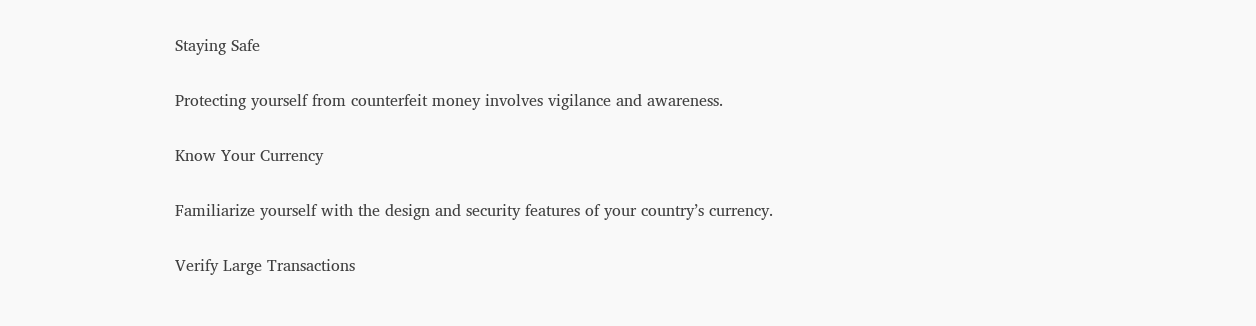Staying Safe

Protecting yourself from counterfeit money involves vigilance and awareness.

Know Your Currency

Familiarize yourself with the design and security features of your country’s currency.

Verify Large Transactions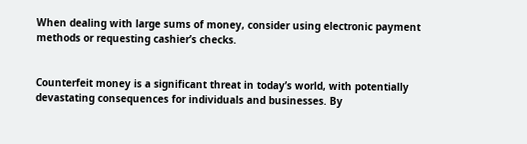When dealing with large sums of money, consider using electronic payment methods or requesting cashier’s checks.


Counterfeit money is a significant threat in today’s world, with potentially devastating consequences for individuals and businesses. By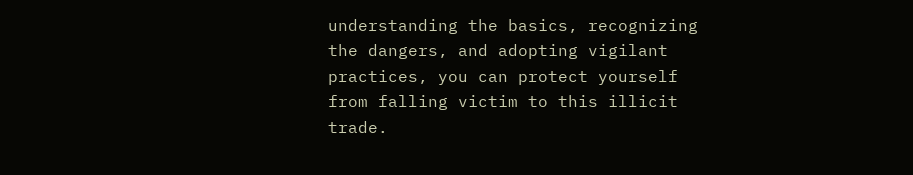understanding the basics, recognizing the dangers, and adopting vigilant practices, you can protect yourself from falling victim to this illicit trade.